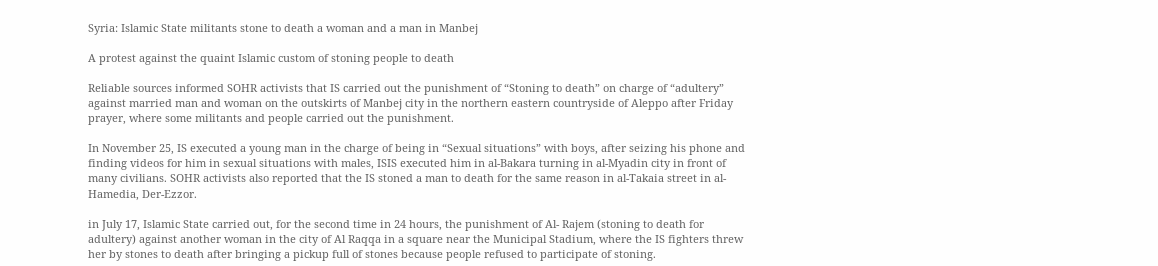Syria: Islamic State militants stone to death a woman and a man in Manbej

A protest against the quaint Islamic custom of stoning people to death

Reliable sources informed SOHR activists that IS carried out the punishment of “Stoning to death” on charge of “adultery” against married man and woman on the outskirts of Manbej city in the northern eastern countryside of Aleppo after Friday prayer, where some militants and people carried out the punishment.

In November 25, IS executed a young man in the charge of being in “Sexual situations” with boys, after seizing his phone and finding videos for him in sexual situations with males, ISIS executed him in al-Bakara turning in al-Myadin city in front of many civilians. SOHR activists also reported that the IS stoned a man to death for the same reason in al-Takaia street in al-Hamedia, Der-Ezzor.

in July 17, Islamic State carried out, for the second time in 24 hours, the punishment of Al- Rajem (stoning to death for adultery) against another woman in the city of Al Raqqa in a square near the Municipal Stadium, where the IS fighters threw her by stones to death after bringing a pickup full of stones because people refused to participate of stoning.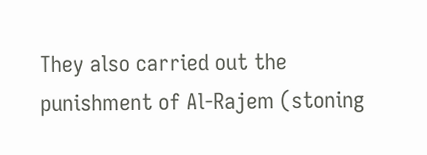They also carried out the punishment of Al-Rajem (stoning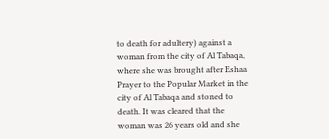to death for adultery) against a woman from the city of Al Tabaqa, where she was brought after Eshaa Prayer to the Popular Market in the city of Al Tabaqa and stoned to death. It was cleared that the woman was 26 years old and she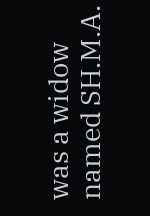was a widow named SH.M.A.